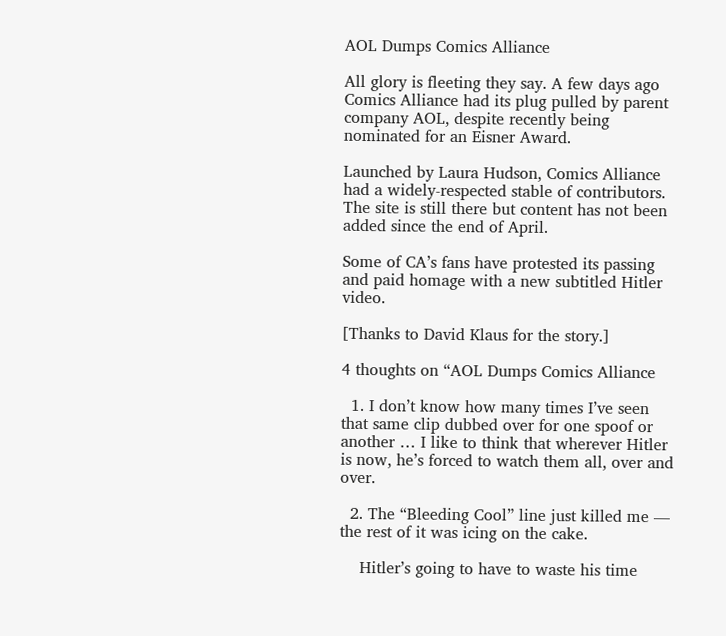AOL Dumps Comics Alliance

All glory is fleeting they say. A few days ago Comics Alliance had its plug pulled by parent company AOL, despite recently being nominated for an Eisner Award.

Launched by Laura Hudson, Comics Alliance had a widely-respected stable of contributors. The site is still there but content has not been added since the end of April.

Some of CA’s fans have protested its passing and paid homage with a new subtitled Hitler video.

[Thanks to David Klaus for the story.]

4 thoughts on “AOL Dumps Comics Alliance

  1. I don’t know how many times I’ve seen that same clip dubbed over for one spoof or another … I like to think that wherever Hitler is now, he’s forced to watch them all, over and over.

  2. The “Bleeding Cool” line just killed me — the rest of it was icing on the cake.

    Hitler’s going to have to waste his time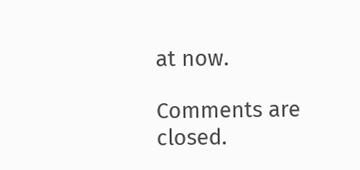at now.

Comments are closed.